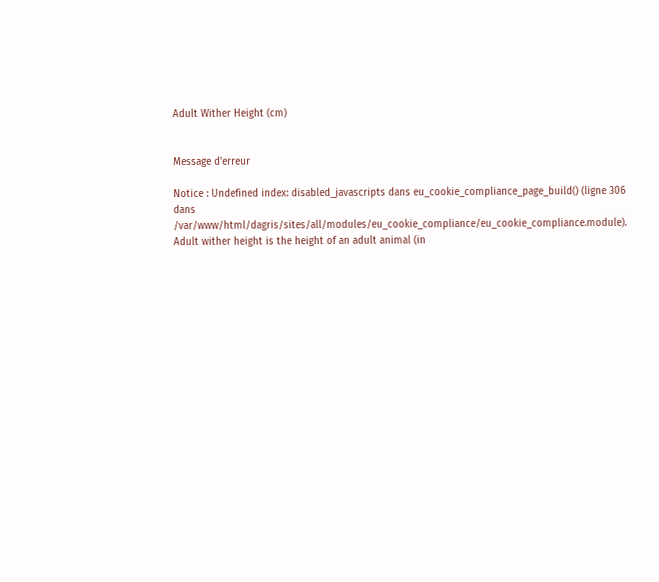Adult Wither Height (cm)


Message d'erreur

Notice : Undefined index: disabled_javascripts dans eu_cookie_compliance_page_build() (ligne 306 dans /var/www/html/dagris/sites/all/modules/eu_cookie_compliance/eu_cookie_compliance.module).
Adult wither height is the height of an adult animal (in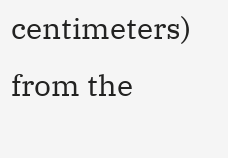centimeters) from the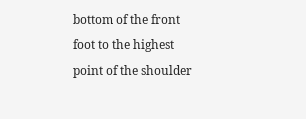bottom of the front foot to the highest point of the shoulder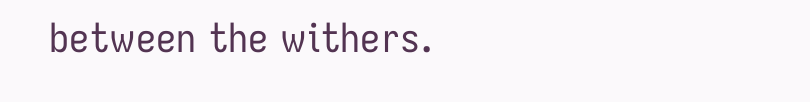between the withers.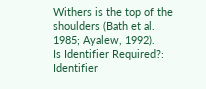Withers is the top of the shoulders (Bath et al. 1985; Ayalew, 1992).
Is Identifier Required?:
Identifier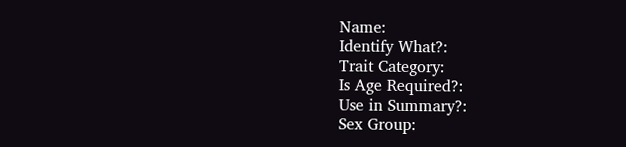Name:
Identify What?:
Trait Category:
Is Age Required?:
Use in Summary?:
Sex Group: